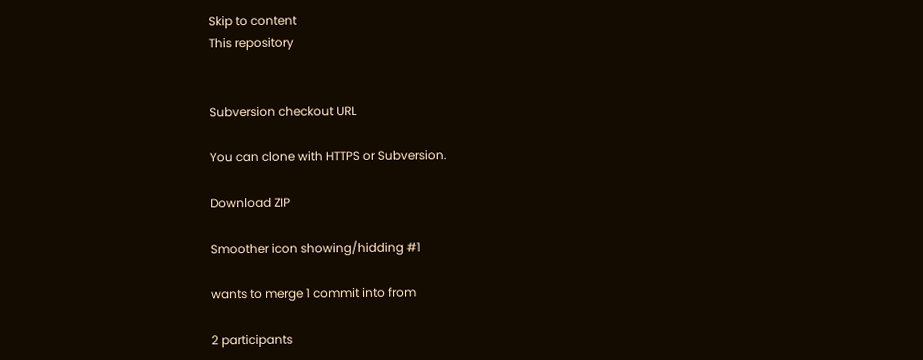Skip to content
This repository


Subversion checkout URL

You can clone with HTTPS or Subversion.

Download ZIP

Smoother icon showing/hidding #1

wants to merge 1 commit into from

2 participants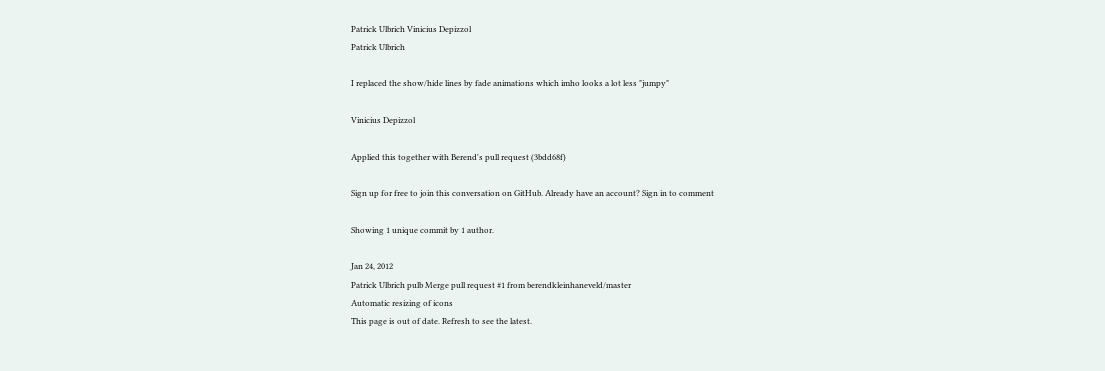Patrick Ulbrich Vinicius Depizzol
Patrick Ulbrich

I replaced the show/hide lines by fade animations which imho looks a lot less "jumpy"

Vinicius Depizzol

Applied this together with Berend's pull request (3bdd68f)

Sign up for free to join this conversation on GitHub. Already have an account? Sign in to comment

Showing 1 unique commit by 1 author.

Jan 24, 2012
Patrick Ulbrich pulb Merge pull request #1 from berendkleinhaneveld/master
Automatic resizing of icons
This page is out of date. Refresh to see the latest.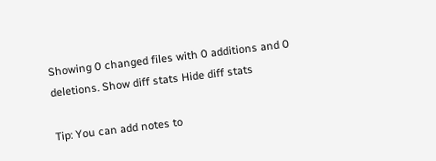Showing 0 changed files with 0 additions and 0 deletions. Show diff stats Hide diff stats

Tip: You can add notes to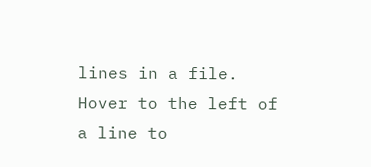lines in a file. Hover to the left of a line to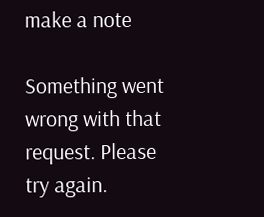make a note

Something went wrong with that request. Please try again.